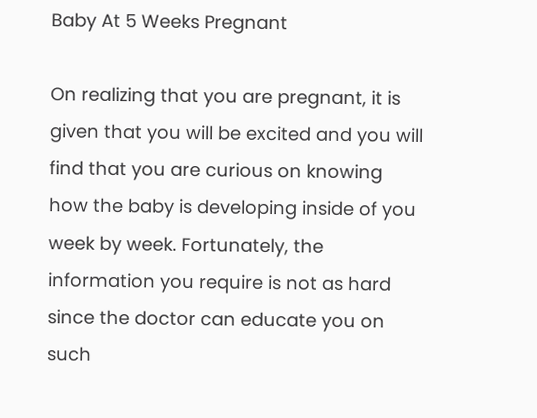Baby At 5 Weeks Pregnant

On realizing that you are pregnant, it is given that you will be excited and you will find that you are curious on knowing how the baby is developing inside of you week by week. Fortunately, the information you require is not as hard since the doctor can educate you on such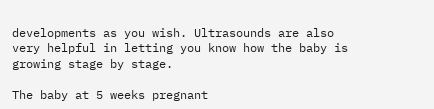developments as you wish. Ultrasounds are also very helpful in letting you know how the baby is growing stage by stage.

The baby at 5 weeks pregnant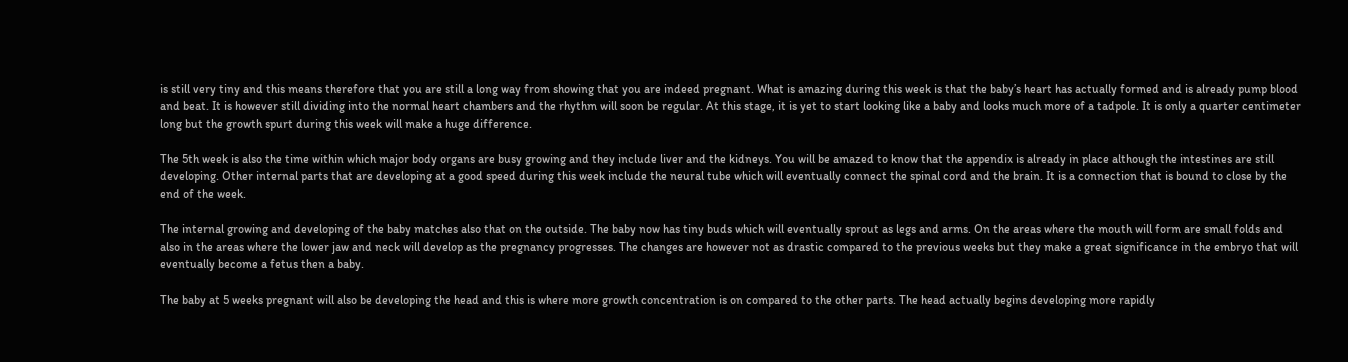is still very tiny and this means therefore that you are still a long way from showing that you are indeed pregnant. What is amazing during this week is that the baby’s heart has actually formed and is already pump blood and beat. It is however still dividing into the normal heart chambers and the rhythm will soon be regular. At this stage, it is yet to start looking like a baby and looks much more of a tadpole. It is only a quarter centimeter long but the growth spurt during this week will make a huge difference.

The 5th week is also the time within which major body organs are busy growing and they include liver and the kidneys. You will be amazed to know that the appendix is already in place although the intestines are still developing. Other internal parts that are developing at a good speed during this week include the neural tube which will eventually connect the spinal cord and the brain. It is a connection that is bound to close by the end of the week.

The internal growing and developing of the baby matches also that on the outside. The baby now has tiny buds which will eventually sprout as legs and arms. On the areas where the mouth will form are small folds and also in the areas where the lower jaw and neck will develop as the pregnancy progresses. The changes are however not as drastic compared to the previous weeks but they make a great significance in the embryo that will eventually become a fetus then a baby.

The baby at 5 weeks pregnant will also be developing the head and this is where more growth concentration is on compared to the other parts. The head actually begins developing more rapidly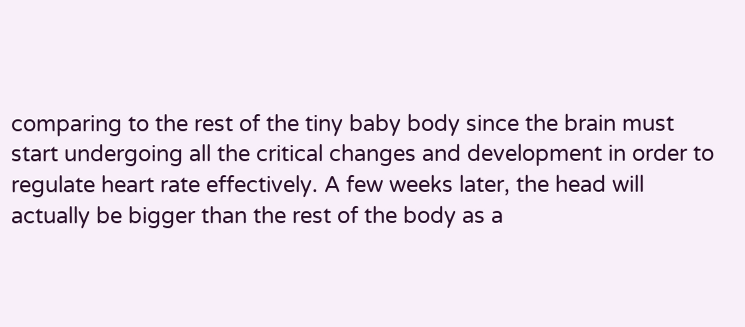comparing to the rest of the tiny baby body since the brain must start undergoing all the critical changes and development in order to regulate heart rate effectively. A few weeks later, the head will actually be bigger than the rest of the body as a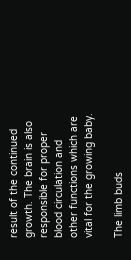result of the continued growth. The brain is also responsible for proper blood circulation and other functions which are vital for the growing baby.

The limb buds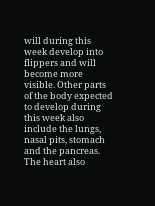will during this week develop into flippers and will become more visible. Other parts of the body expected to develop during this week also include the lungs, nasal pits, stomach and the pancreas. The heart also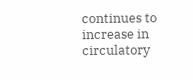continues to increase in circulatory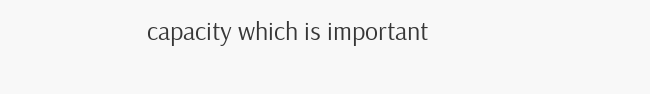capacity which is important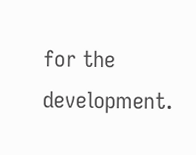for the development.